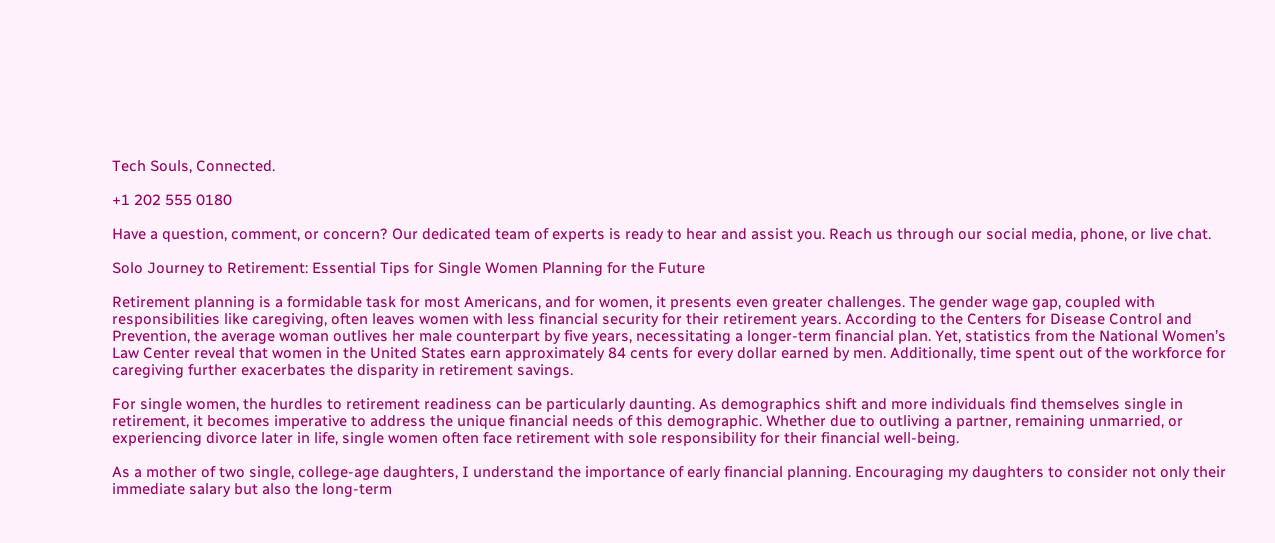Tech Souls, Connected.

+1 202 555 0180

Have a question, comment, or concern? Our dedicated team of experts is ready to hear and assist you. Reach us through our social media, phone, or live chat.

Solo Journey to Retirement: Essential Tips for Single Women Planning for the Future

Retirement planning is a formidable task for most Americans, and for women, it presents even greater challenges. The gender wage gap, coupled with responsibilities like caregiving, often leaves women with less financial security for their retirement years. According to the Centers for Disease Control and Prevention, the average woman outlives her male counterpart by five years, necessitating a longer-term financial plan. Yet, statistics from the National Women’s Law Center reveal that women in the United States earn approximately 84 cents for every dollar earned by men. Additionally, time spent out of the workforce for caregiving further exacerbates the disparity in retirement savings.

For single women, the hurdles to retirement readiness can be particularly daunting. As demographics shift and more individuals find themselves single in retirement, it becomes imperative to address the unique financial needs of this demographic. Whether due to outliving a partner, remaining unmarried, or experiencing divorce later in life, single women often face retirement with sole responsibility for their financial well-being.

As a mother of two single, college-age daughters, I understand the importance of early financial planning. Encouraging my daughters to consider not only their immediate salary but also the long-term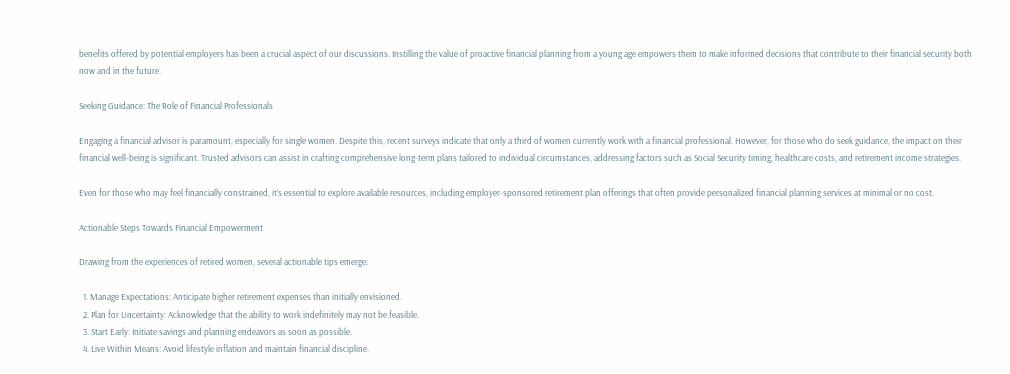benefits offered by potential employers has been a crucial aspect of our discussions. Instilling the value of proactive financial planning from a young age empowers them to make informed decisions that contribute to their financial security both now and in the future.

Seeking Guidance: The Role of Financial Professionals

Engaging a financial advisor is paramount, especially for single women. Despite this, recent surveys indicate that only a third of women currently work with a financial professional. However, for those who do seek guidance, the impact on their financial well-being is significant. Trusted advisors can assist in crafting comprehensive long-term plans tailored to individual circumstances, addressing factors such as Social Security timing, healthcare costs, and retirement income strategies.

Even for those who may feel financially constrained, it’s essential to explore available resources, including employer-sponsored retirement plan offerings that often provide personalized financial planning services at minimal or no cost.

Actionable Steps Towards Financial Empowerment

Drawing from the experiences of retired women, several actionable tips emerge:

  1. Manage Expectations: Anticipate higher retirement expenses than initially envisioned.
  2. Plan for Uncertainty: Acknowledge that the ability to work indefinitely may not be feasible.
  3. Start Early: Initiate savings and planning endeavors as soon as possible.
  4. Live Within Means: Avoid lifestyle inflation and maintain financial discipline.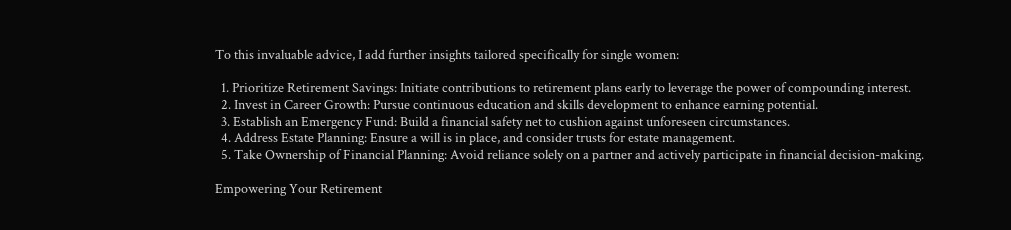To this invaluable advice, I add further insights tailored specifically for single women:

  1. Prioritize Retirement Savings: Initiate contributions to retirement plans early to leverage the power of compounding interest.
  2. Invest in Career Growth: Pursue continuous education and skills development to enhance earning potential.
  3. Establish an Emergency Fund: Build a financial safety net to cushion against unforeseen circumstances.
  4. Address Estate Planning: Ensure a will is in place, and consider trusts for estate management.
  5. Take Ownership of Financial Planning: Avoid reliance solely on a partner and actively participate in financial decision-making.

Empowering Your Retirement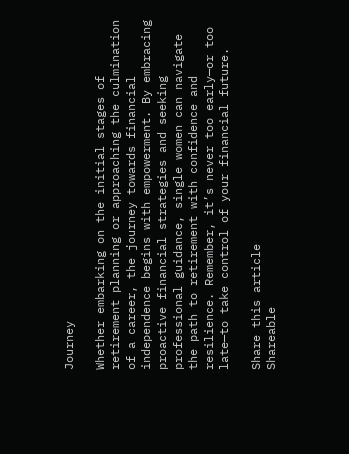Journey

Whether embarking on the initial stages of retirement planning or approaching the culmination of a career, the journey towards financial independence begins with empowerment. By embracing proactive financial strategies and seeking professional guidance, single women can navigate the path to retirement with confidence and resilience. Remember, it’s never too early—or too late—to take control of your financial future.

Share this article
Shareable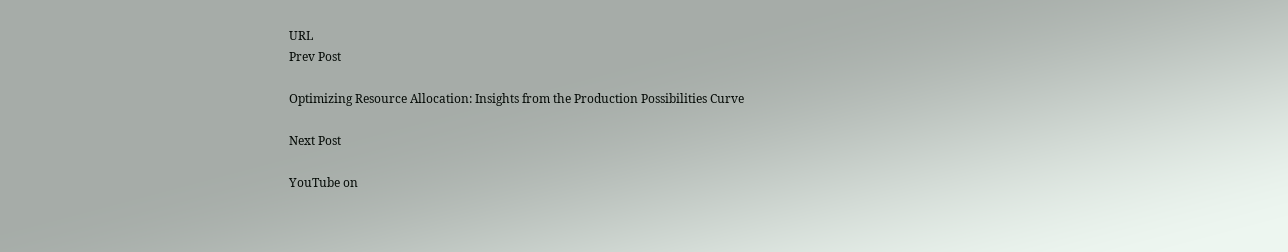URL
Prev Post

Optimizing Resource Allocation: Insights from the Production Possibilities Curve

Next Post

YouTube on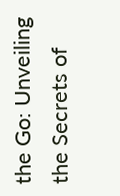the Go: Unveiling the Secrets of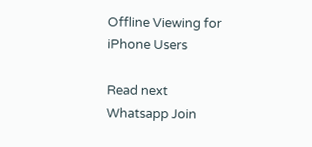Offline Viewing for iPhone Users

Read next
Whatsapp Join